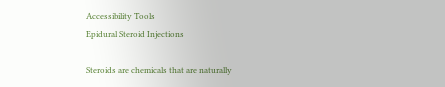Accessibility Tools
Epidural Steroid Injections

Steroids are chemicals that are naturally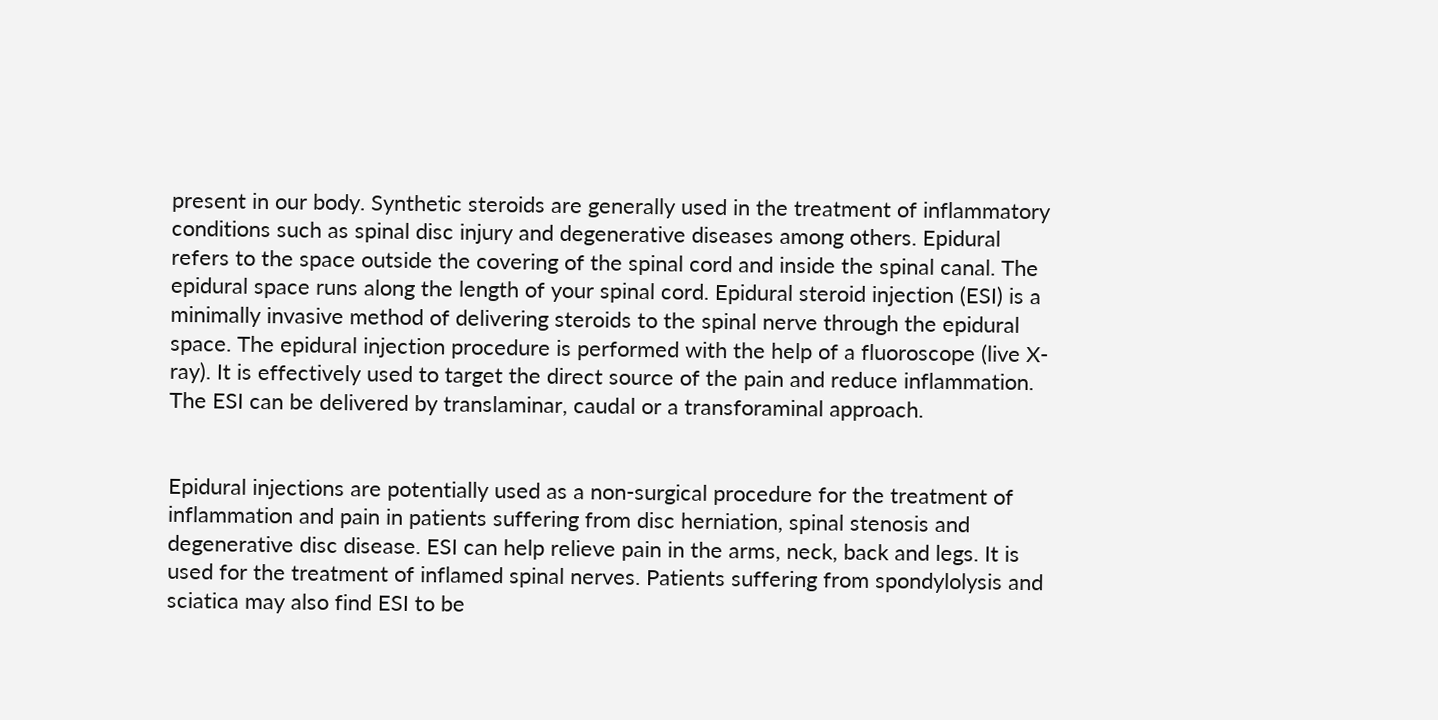present in our body. Synthetic steroids are generally used in the treatment of inflammatory conditions such as spinal disc injury and degenerative diseases among others. Epidural refers to the space outside the covering of the spinal cord and inside the spinal canal. The epidural space runs along the length of your spinal cord. Epidural steroid injection (ESI) is a minimally invasive method of delivering steroids to the spinal nerve through the epidural space. The epidural injection procedure is performed with the help of a fluoroscope (live X-ray). It is effectively used to target the direct source of the pain and reduce inflammation. The ESI can be delivered by translaminar, caudal or a transforaminal approach.


Epidural injections are potentially used as a non-surgical procedure for the treatment of inflammation and pain in patients suffering from disc herniation, spinal stenosis and degenerative disc disease. ESI can help relieve pain in the arms, neck, back and legs. It is used for the treatment of inflamed spinal nerves. Patients suffering from spondylolysis and sciatica may also find ESI to be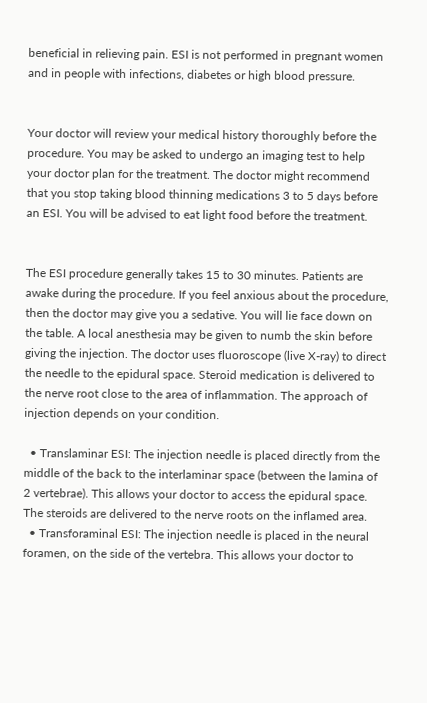beneficial in relieving pain. ESI is not performed in pregnant women and in people with infections, diabetes or high blood pressure.


Your doctor will review your medical history thoroughly before the procedure. You may be asked to undergo an imaging test to help your doctor plan for the treatment. The doctor might recommend that you stop taking blood thinning medications 3 to 5 days before an ESI. You will be advised to eat light food before the treatment.


The ESI procedure generally takes 15 to 30 minutes. Patients are awake during the procedure. If you feel anxious about the procedure, then the doctor may give you a sedative. You will lie face down on the table. A local anesthesia may be given to numb the skin before giving the injection. The doctor uses fluoroscope (live X-ray) to direct the needle to the epidural space. Steroid medication is delivered to the nerve root close to the area of inflammation. The approach of injection depends on your condition.

  • Translaminar ESI: The injection needle is placed directly from the middle of the back to the interlaminar space (between the lamina of 2 vertebrae). This allows your doctor to access the epidural space. The steroids are delivered to the nerve roots on the inflamed area.
  • Transforaminal ESI: The injection needle is placed in the neural foramen, on the side of the vertebra. This allows your doctor to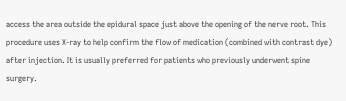access the area outside the epidural space just above the opening of the nerve root. This procedure uses X-ray to help confirm the flow of medication (combined with contrast dye) after injection. It is usually preferred for patients who previously underwent spine surgery.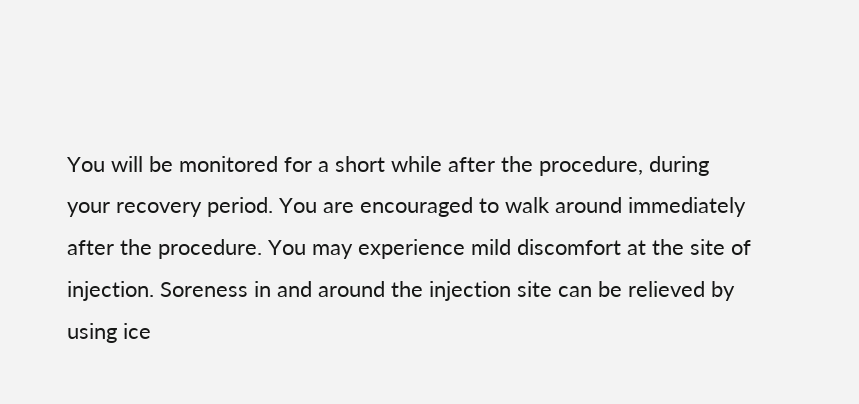You will be monitored for a short while after the procedure, during your recovery period. You are encouraged to walk around immediately after the procedure. You may experience mild discomfort at the site of injection. Soreness in and around the injection site can be relieved by using ice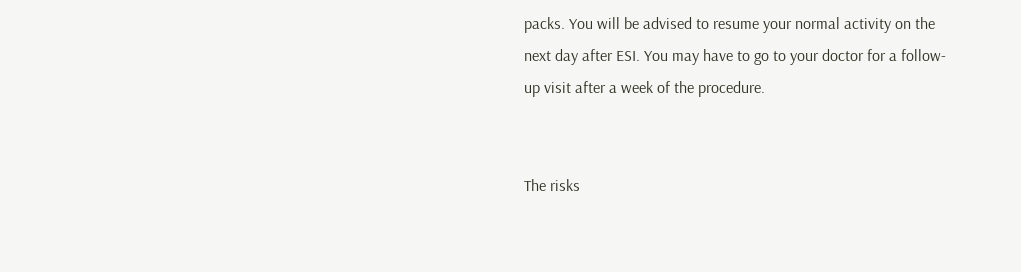packs. You will be advised to resume your normal activity on the next day after ESI. You may have to go to your doctor for a follow-up visit after a week of the procedure.


The risks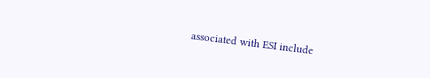associated with ESI include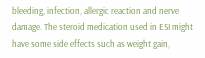bleeding, infection, allergic reaction and nerve damage. The steroid medication used in ESI might have some side effects such as weight gain,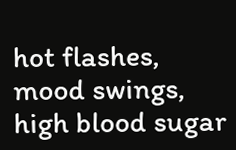hot flashes, mood swings, high blood sugar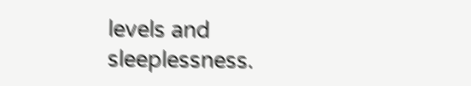levels and sleeplessness.